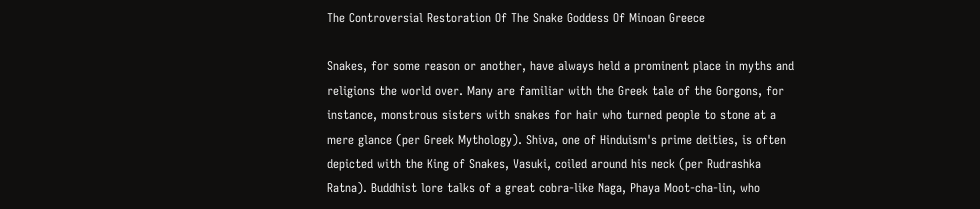The Controversial Restoration Of The Snake Goddess Of Minoan Greece

Snakes, for some reason or another, have always held a prominent place in myths and religions the world over. Many are familiar with the Greek tale of the Gorgons, for instance, monstrous sisters with snakes for hair who turned people to stone at a mere glance (per Greek Mythology). Shiva, one of Hinduism's prime deities, is often depicted with the King of Snakes, Vasuki, coiled around his neck (per Rudrashka Ratna). Buddhist lore talks of a great cobra-like Naga, Phaya Moot-cha-lin, who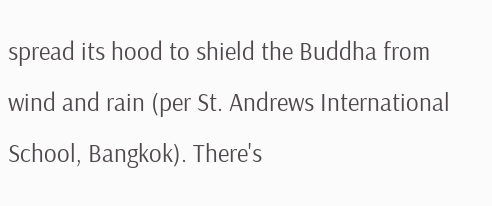spread its hood to shield the Buddha from wind and rain (per St. Andrews International School, Bangkok). There's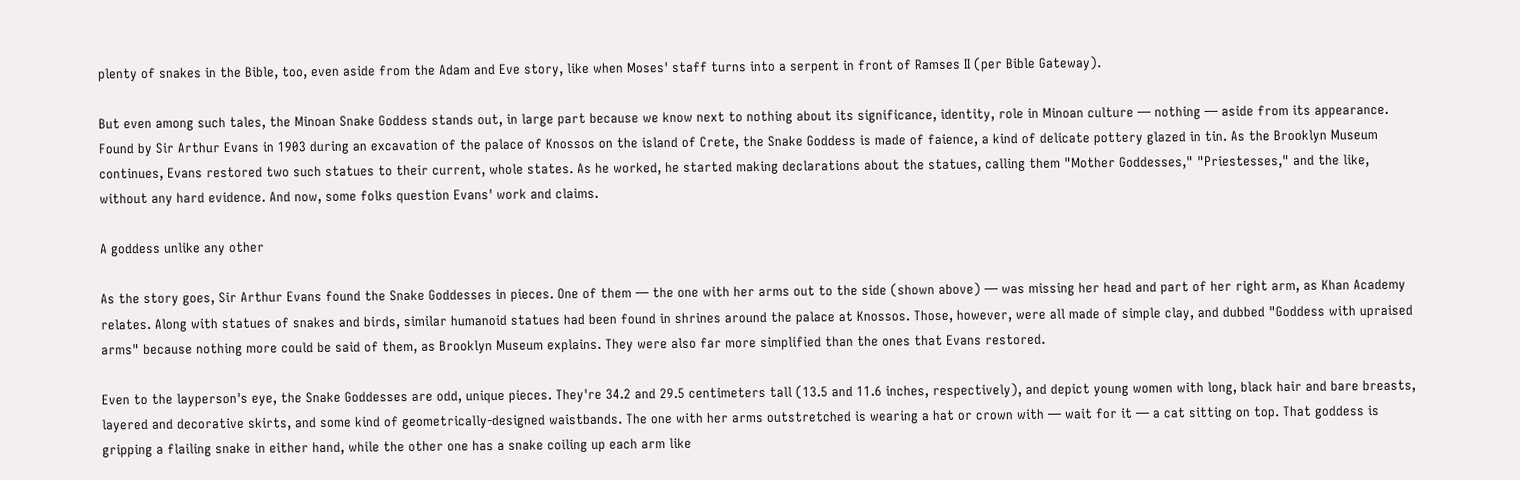plenty of snakes in the Bible, too, even aside from the Adam and Eve story, like when Moses' staff turns into a serpent in front of Ramses II (per Bible Gateway).

But even among such tales, the Minoan Snake Goddess stands out, in large part because we know next to nothing about its significance, identity, role in Minoan culture — nothing — aside from its appearance. Found by Sir Arthur Evans in 1903 during an excavation of the palace of Knossos on the island of Crete, the Snake Goddess is made of faience, a kind of delicate pottery glazed in tin. As the Brooklyn Museum continues, Evans restored two such statues to their current, whole states. As he worked, he started making declarations about the statues, calling them "Mother Goddesses," "Priestesses," and the like, without any hard evidence. And now, some folks question Evans' work and claims.

A goddess unlike any other

As the story goes, Sir Arthur Evans found the Snake Goddesses in pieces. One of them — the one with her arms out to the side (shown above) — was missing her head and part of her right arm, as Khan Academy relates. Along with statues of snakes and birds, similar humanoid statues had been found in shrines around the palace at Knossos. Those, however, were all made of simple clay, and dubbed "Goddess with upraised arms" because nothing more could be said of them, as Brooklyn Museum explains. They were also far more simplified than the ones that Evans restored.

Even to the layperson's eye, the Snake Goddesses are odd, unique pieces. They're 34.2 and 29.5 centimeters tall (13.5 and 11.6 inches, respectively), and depict young women with long, black hair and bare breasts, layered and decorative skirts, and some kind of geometrically-designed waistbands. The one with her arms outstretched is wearing a hat or crown with — wait for it — a cat sitting on top. That goddess is gripping a flailing snake in either hand, while the other one has a snake coiling up each arm like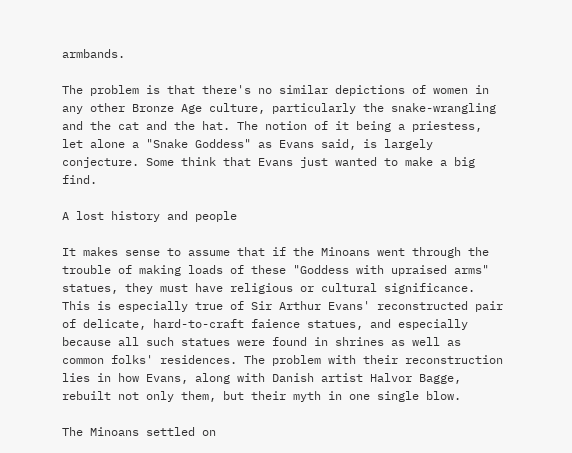armbands.

The problem is that there's no similar depictions of women in any other Bronze Age culture, particularly the snake-wrangling and the cat and the hat. The notion of it being a priestess, let alone a "Snake Goddess" as Evans said, is largely conjecture. Some think that Evans just wanted to make a big find.

A lost history and people

It makes sense to assume that if the Minoans went through the trouble of making loads of these "Goddess with upraised arms" statues, they must have religious or cultural significance. This is especially true of Sir Arthur Evans' reconstructed pair of delicate, hard-to-craft faience statues, and especially because all such statues were found in shrines as well as common folks' residences. The problem with their reconstruction lies in how Evans, along with Danish artist Halvor Bagge, rebuilt not only them, but their myth in one single blow.

The Minoans settled on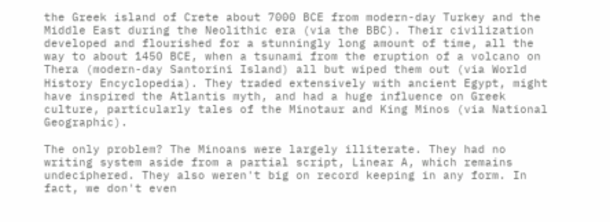the Greek island of Crete about 7000 BCE from modern-day Turkey and the Middle East during the Neolithic era (via the BBC). Their civilization developed and flourished for a stunningly long amount of time, all the way to about 1450 BCE, when a tsunami from the eruption of a volcano on Thera (modern-day Santorini Island) all but wiped them out (via World History Encyclopedia). They traded extensively with ancient Egypt, might have inspired the Atlantis myth, and had a huge influence on Greek culture, particularly tales of the Minotaur and King Minos (via National Geographic).

The only problem? The Minoans were largely illiterate. They had no writing system aside from a partial script, Linear A, which remains undeciphered. They also weren't big on record keeping in any form. In fact, we don't even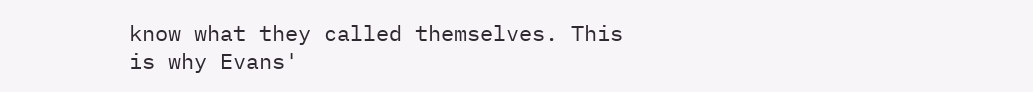know what they called themselves. This is why Evans'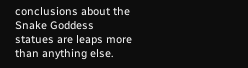conclusions about the Snake Goddess statues are leaps more than anything else.